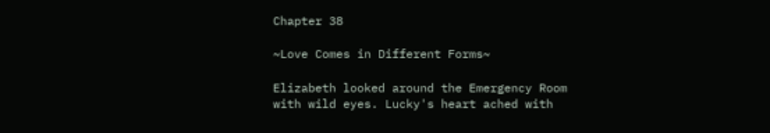Chapter 38

~Love Comes in Different Forms~

Elizabeth looked around the Emergency Room with wild eyes. Lucky's heart ached with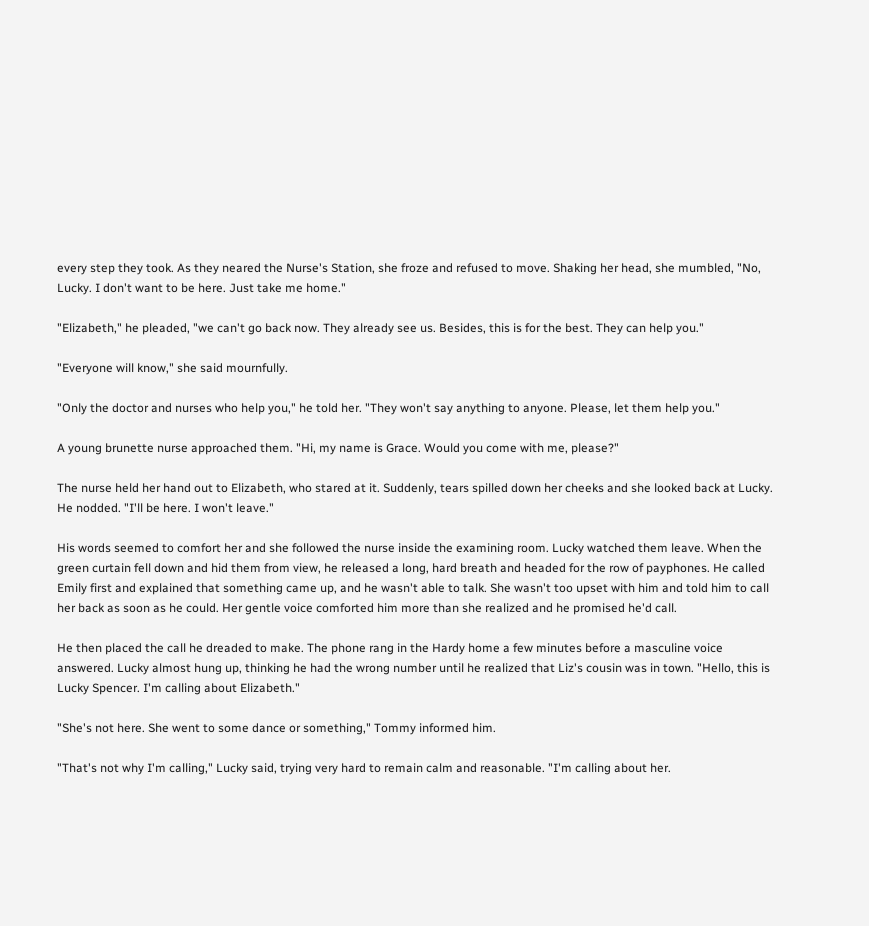every step they took. As they neared the Nurse's Station, she froze and refused to move. Shaking her head, she mumbled, "No, Lucky. I don't want to be here. Just take me home."

"Elizabeth," he pleaded, "we can't go back now. They already see us. Besides, this is for the best. They can help you."

"Everyone will know," she said mournfully.

"Only the doctor and nurses who help you," he told her. "They won't say anything to anyone. Please, let them help you."

A young brunette nurse approached them. "Hi, my name is Grace. Would you come with me, please?"

The nurse held her hand out to Elizabeth, who stared at it. Suddenly, tears spilled down her cheeks and she looked back at Lucky. He nodded. "I'll be here. I won't leave."

His words seemed to comfort her and she followed the nurse inside the examining room. Lucky watched them leave. When the green curtain fell down and hid them from view, he released a long, hard breath and headed for the row of payphones. He called Emily first and explained that something came up, and he wasn't able to talk. She wasn't too upset with him and told him to call her back as soon as he could. Her gentle voice comforted him more than she realized and he promised he'd call.

He then placed the call he dreaded to make. The phone rang in the Hardy home a few minutes before a masculine voice answered. Lucky almost hung up, thinking he had the wrong number until he realized that Liz's cousin was in town. "Hello, this is Lucky Spencer. I'm calling about Elizabeth."

"She's not here. She went to some dance or something," Tommy informed him.

"That's not why I'm calling," Lucky said, trying very hard to remain calm and reasonable. "I'm calling about her.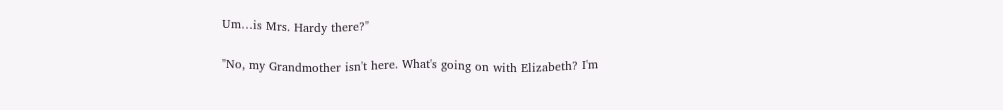Um…is Mrs. Hardy there?"

"No, my Grandmother isn't here. What's going on with Elizabeth? I'm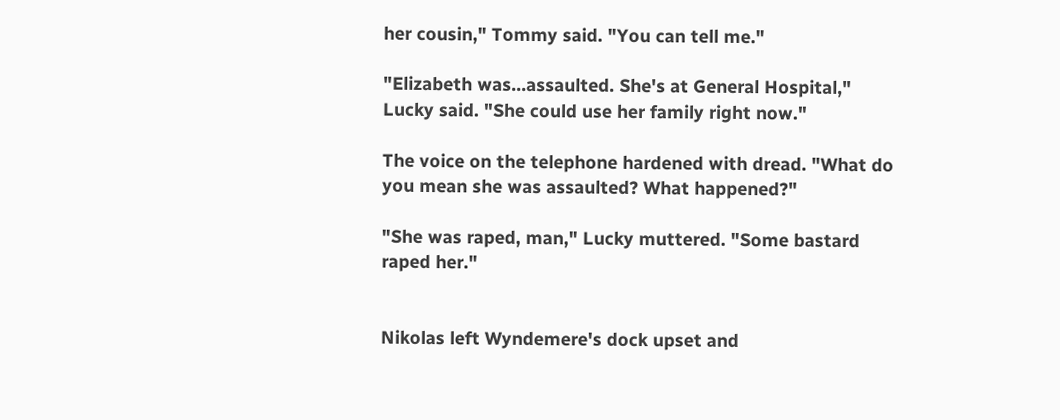her cousin," Tommy said. "You can tell me."

"Elizabeth was…assaulted. She's at General Hospital," Lucky said. "She could use her family right now."

The voice on the telephone hardened with dread. "What do you mean she was assaulted? What happened?"

"She was raped, man," Lucky muttered. "Some bastard raped her."


Nikolas left Wyndemere's dock upset and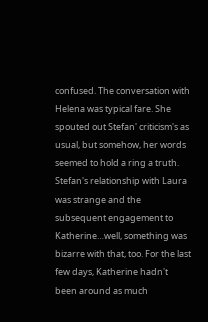confused. The conversation with Helena was typical fare. She spouted out Stefan' criticism's as usual, but somehow, her words seemed to hold a ring a truth. Stefan's relationship with Laura was strange and the subsequent engagement to Katherine…well, something was bizarre with that, too. For the last few days, Katherine hadn't been around as much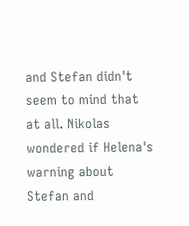and Stefan didn't seem to mind that at all. Nikolas wondered if Helena's warning about Stefan and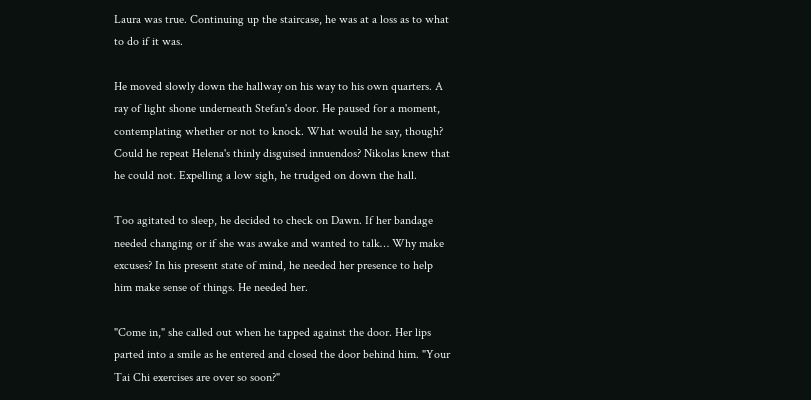Laura was true. Continuing up the staircase, he was at a loss as to what to do if it was.

He moved slowly down the hallway on his way to his own quarters. A ray of light shone underneath Stefan's door. He paused for a moment, contemplating whether or not to knock. What would he say, though? Could he repeat Helena's thinly disguised innuendos? Nikolas knew that he could not. Expelling a low sigh, he trudged on down the hall.

Too agitated to sleep, he decided to check on Dawn. If her bandage needed changing or if she was awake and wanted to talk… Why make excuses? In his present state of mind, he needed her presence to help him make sense of things. He needed her.

"Come in," she called out when he tapped against the door. Her lips parted into a smile as he entered and closed the door behind him. "Your Tai Chi exercises are over so soon?"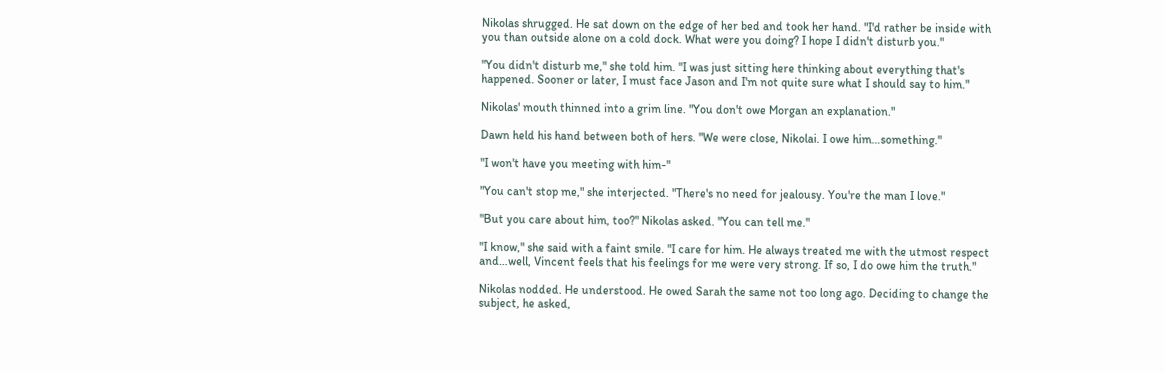Nikolas shrugged. He sat down on the edge of her bed and took her hand. "I'd rather be inside with you than outside alone on a cold dock. What were you doing? I hope I didn't disturb you."

"You didn't disturb me," she told him. "I was just sitting here thinking about everything that's happened. Sooner or later, I must face Jason and I'm not quite sure what I should say to him."

Nikolas' mouth thinned into a grim line. "You don't owe Morgan an explanation."

Dawn held his hand between both of hers. "We were close, Nikolai. I owe him…something."

"I won't have you meeting with him-"

"You can't stop me," she interjected. "There's no need for jealousy. You're the man I love."

"But you care about him, too?" Nikolas asked. "You can tell me."

"I know," she said with a faint smile. "I care for him. He always treated me with the utmost respect and…well, Vincent feels that his feelings for me were very strong. If so, I do owe him the truth."

Nikolas nodded. He understood. He owed Sarah the same not too long ago. Deciding to change the subject, he asked,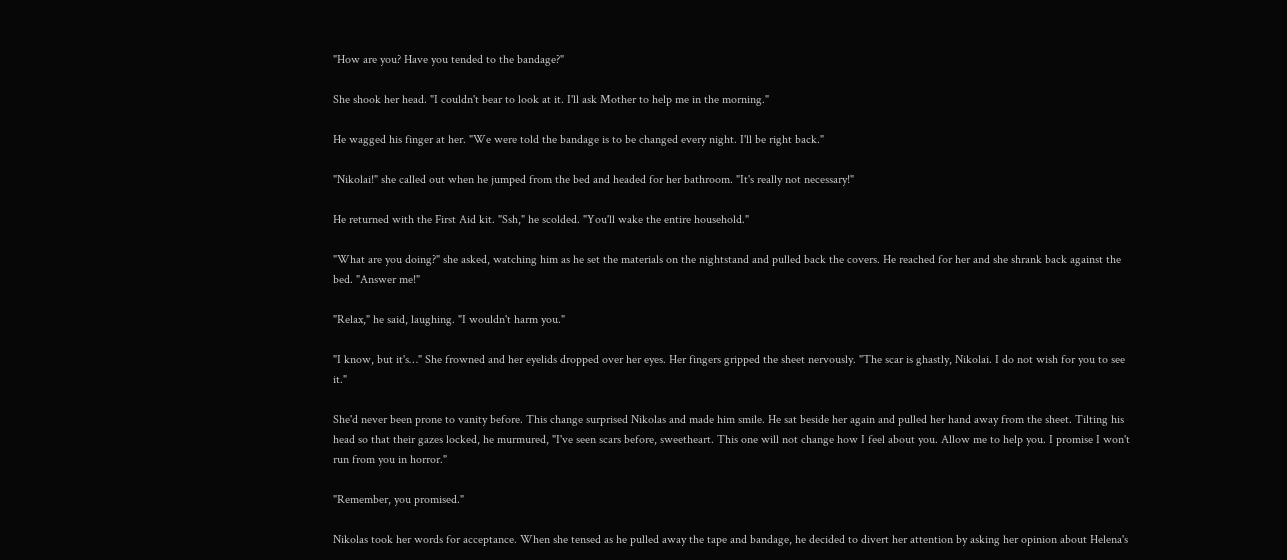"How are you? Have you tended to the bandage?"

She shook her head. "I couldn't bear to look at it. I'll ask Mother to help me in the morning."

He wagged his finger at her. "We were told the bandage is to be changed every night. I'll be right back."

"Nikolai!" she called out when he jumped from the bed and headed for her bathroom. "It's really not necessary!"

He returned with the First Aid kit. "Ssh," he scolded. "You'll wake the entire household."

"What are you doing?" she asked, watching him as he set the materials on the nightstand and pulled back the covers. He reached for her and she shrank back against the bed. "Answer me!"

"Relax," he said, laughing. "I wouldn't harm you."

"I know, but it's…" She frowned and her eyelids dropped over her eyes. Her fingers gripped the sheet nervously. "The scar is ghastly, Nikolai. I do not wish for you to see it."

She'd never been prone to vanity before. This change surprised Nikolas and made him smile. He sat beside her again and pulled her hand away from the sheet. Tilting his head so that their gazes locked, he murmured, "I've seen scars before, sweetheart. This one will not change how I feel about you. Allow me to help you. I promise I won't run from you in horror."

"Remember, you promised."

Nikolas took her words for acceptance. When she tensed as he pulled away the tape and bandage, he decided to divert her attention by asking her opinion about Helena's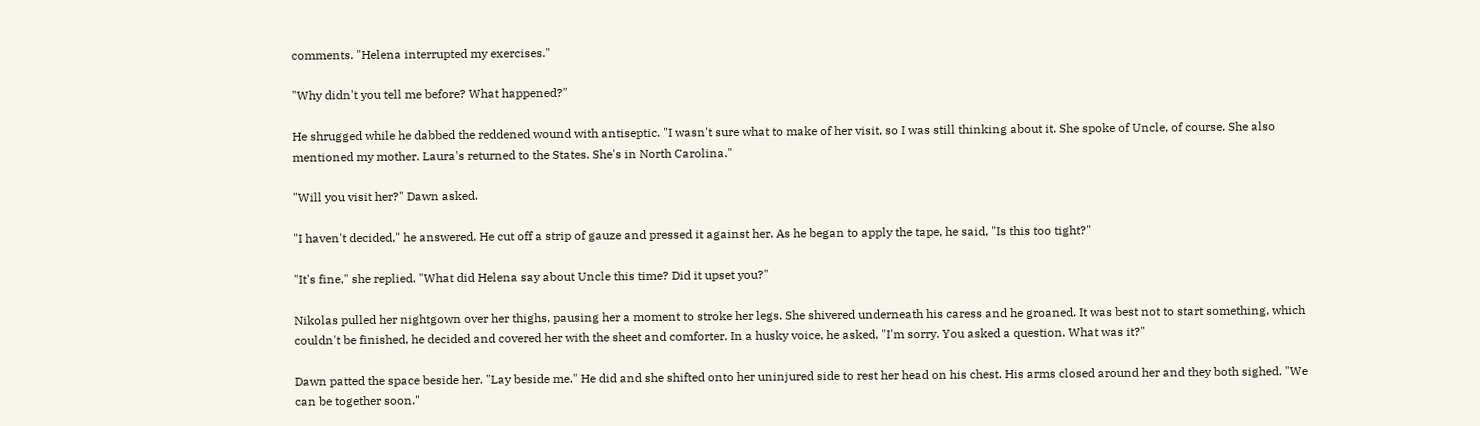comments. "Helena interrupted my exercises."

"Why didn't you tell me before? What happened?"

He shrugged while he dabbed the reddened wound with antiseptic. "I wasn't sure what to make of her visit, so I was still thinking about it. She spoke of Uncle, of course. She also mentioned my mother. Laura's returned to the States. She's in North Carolina."

"Will you visit her?" Dawn asked.

"I haven't decided," he answered. He cut off a strip of gauze and pressed it against her. As he began to apply the tape, he said, "Is this too tight?"

"It's fine," she replied. "What did Helena say about Uncle this time? Did it upset you?"

Nikolas pulled her nightgown over her thighs, pausing her a moment to stroke her legs. She shivered underneath his caress and he groaned. It was best not to start something, which couldn't be finished, he decided and covered her with the sheet and comforter. In a husky voice, he asked, "I'm sorry. You asked a question. What was it?"

Dawn patted the space beside her. "Lay beside me." He did and she shifted onto her uninjured side to rest her head on his chest. His arms closed around her and they both sighed. "We can be together soon."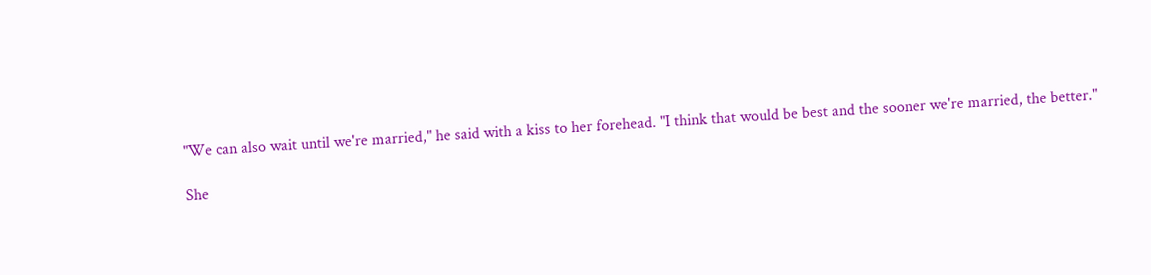"We can also wait until we're married," he said with a kiss to her forehead. "I think that would be best and the sooner we're married, the better."

She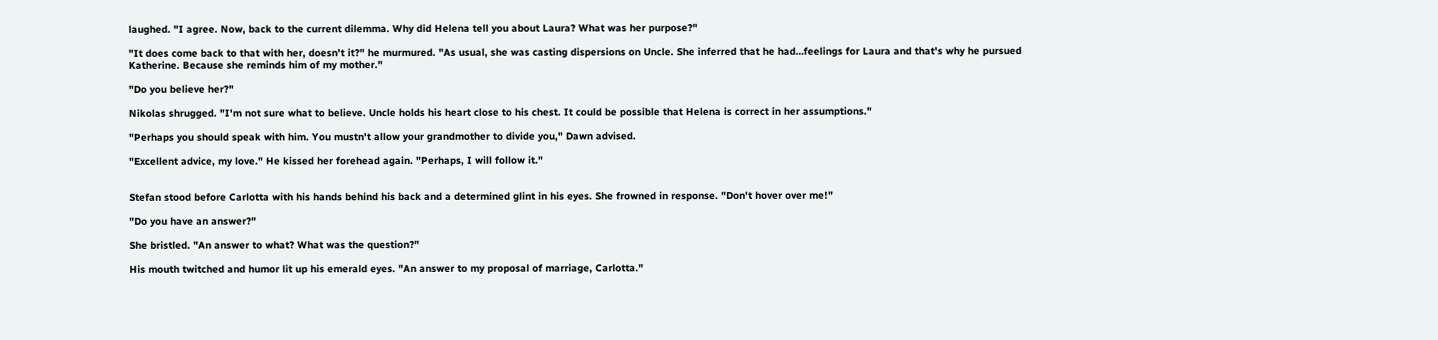laughed. "I agree. Now, back to the current dilemma. Why did Helena tell you about Laura? What was her purpose?"

"It does come back to that with her, doesn't it?" he murmured. "As usual, she was casting dispersions on Uncle. She inferred that he had…feelings for Laura and that's why he pursued Katherine. Because she reminds him of my mother."

"Do you believe her?"

Nikolas shrugged. "I'm not sure what to believe. Uncle holds his heart close to his chest. It could be possible that Helena is correct in her assumptions."

"Perhaps you should speak with him. You mustn't allow your grandmother to divide you," Dawn advised.

"Excellent advice, my love." He kissed her forehead again. "Perhaps, I will follow it."


Stefan stood before Carlotta with his hands behind his back and a determined glint in his eyes. She frowned in response. "Don't hover over me!"

"Do you have an answer?"

She bristled. "An answer to what? What was the question?"

His mouth twitched and humor lit up his emerald eyes. "An answer to my proposal of marriage, Carlotta."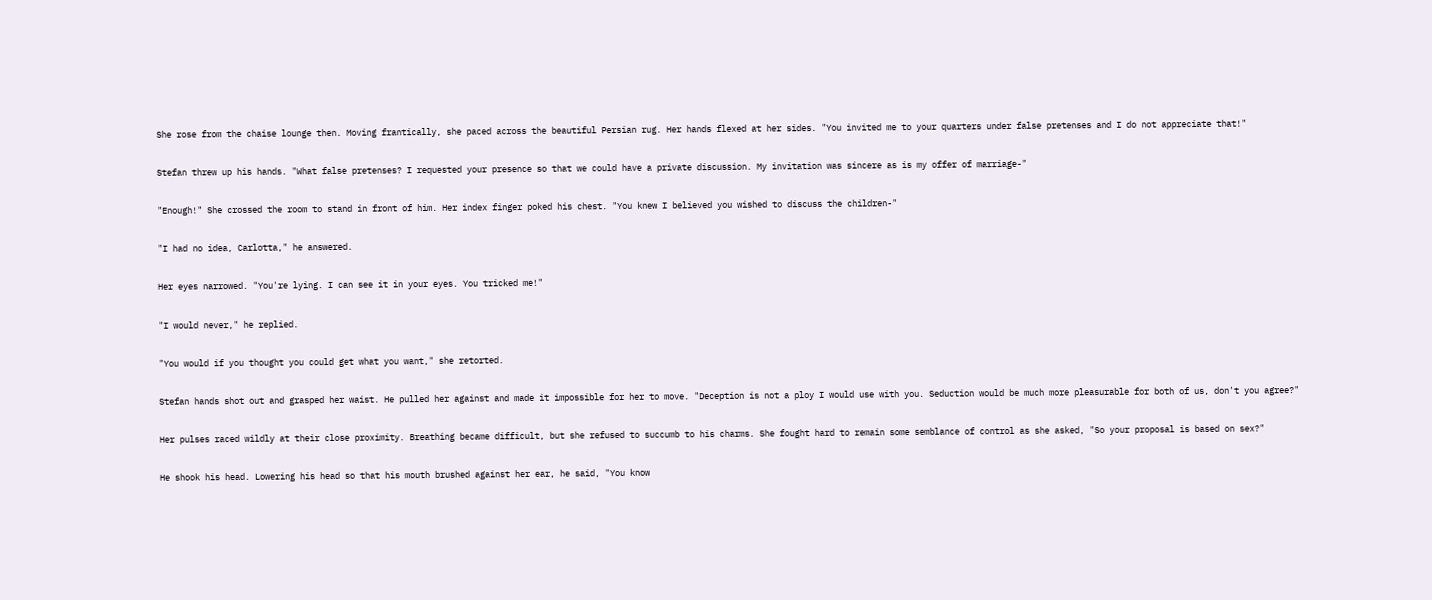She rose from the chaise lounge then. Moving frantically, she paced across the beautiful Persian rug. Her hands flexed at her sides. "You invited me to your quarters under false pretenses and I do not appreciate that!"

Stefan threw up his hands. "What false pretenses? I requested your presence so that we could have a private discussion. My invitation was sincere as is my offer of marriage-"

"Enough!" She crossed the room to stand in front of him. Her index finger poked his chest. "You knew I believed you wished to discuss the children-"

"I had no idea, Carlotta," he answered.

Her eyes narrowed. "You're lying. I can see it in your eyes. You tricked me!"

"I would never," he replied.

"You would if you thought you could get what you want," she retorted.

Stefan hands shot out and grasped her waist. He pulled her against and made it impossible for her to move. "Deception is not a ploy I would use with you. Seduction would be much more pleasurable for both of us, don't you agree?"

Her pulses raced wildly at their close proximity. Breathing became difficult, but she refused to succumb to his charms. She fought hard to remain some semblance of control as she asked, "So your proposal is based on sex?"

He shook his head. Lowering his head so that his mouth brushed against her ear, he said, "You know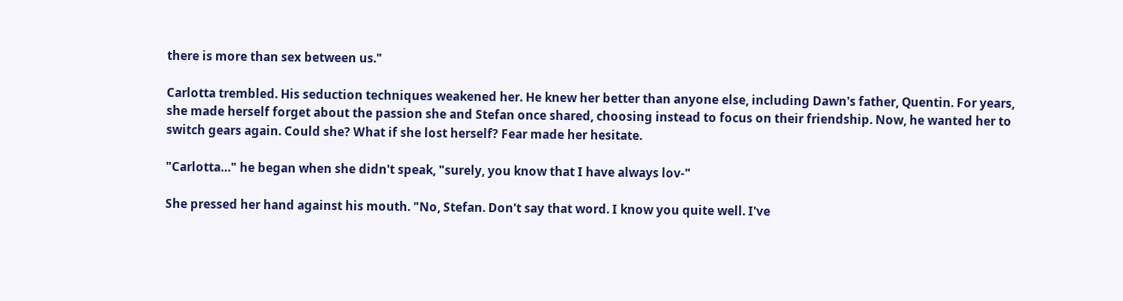there is more than sex between us."

Carlotta trembled. His seduction techniques weakened her. He knew her better than anyone else, including Dawn's father, Quentin. For years, she made herself forget about the passion she and Stefan once shared, choosing instead to focus on their friendship. Now, he wanted her to switch gears again. Could she? What if she lost herself? Fear made her hesitate.

"Carlotta…" he began when she didn't speak, "surely, you know that I have always lov-"

She pressed her hand against his mouth. "No, Stefan. Don't say that word. I know you quite well. I've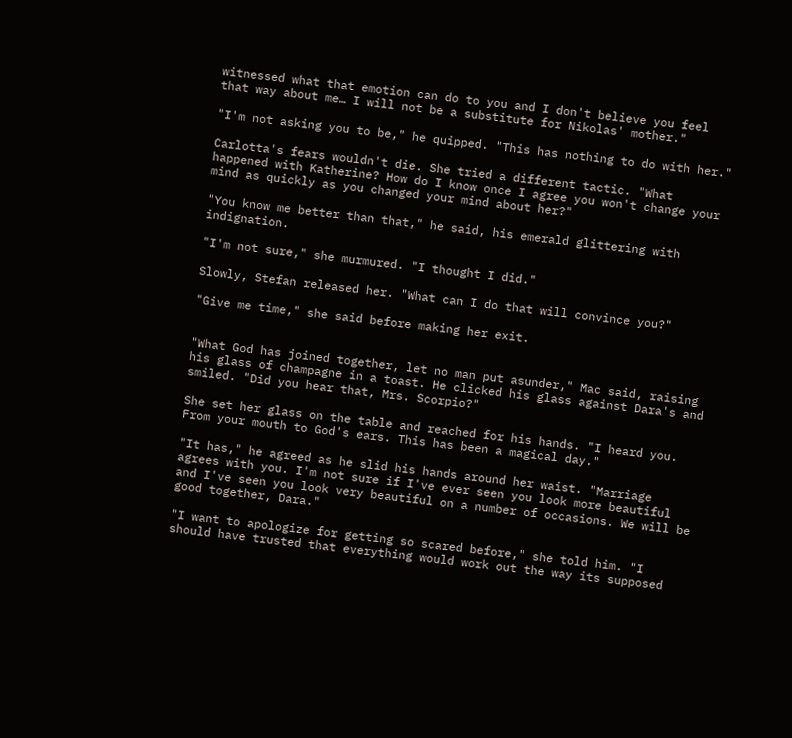witnessed what that emotion can do to you and I don't believe you feel that way about me… I will not be a substitute for Nikolas' mother."

"I'm not asking you to be," he quipped. "This has nothing to do with her."

Carlotta's fears wouldn't die. She tried a different tactic. "What happened with Katherine? How do I know once I agree you won't change your mind as quickly as you changed your mind about her?"

"You know me better than that," he said, his emerald glittering with indignation.

"I'm not sure," she murmured. "I thought I did."

Slowly, Stefan released her. "What can I do that will convince you?"

"Give me time," she said before making her exit.


"What God has joined together, let no man put asunder," Mac said, raising his glass of champagne in a toast. He clicked his glass against Dara's and smiled. "Did you hear that, Mrs. Scorpio?"

She set her glass on the table and reached for his hands. "I heard you. From your mouth to God's ears. This has been a magical day."

"It has," he agreed as he slid his hands around her waist. "Marriage agrees with you. I'm not sure if I've ever seen you look more beautiful and I've seen you look very beautiful on a number of occasions. We will be good together, Dara."

"I want to apologize for getting so scared before," she told him. "I should have trusted that everything would work out the way its supposed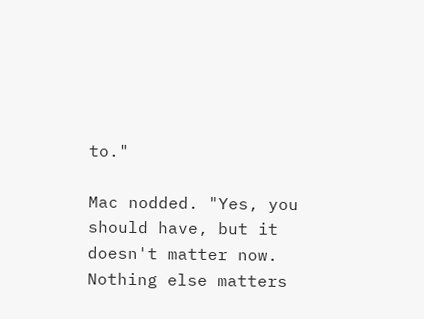to."

Mac nodded. "Yes, you should have, but it doesn't matter now. Nothing else matters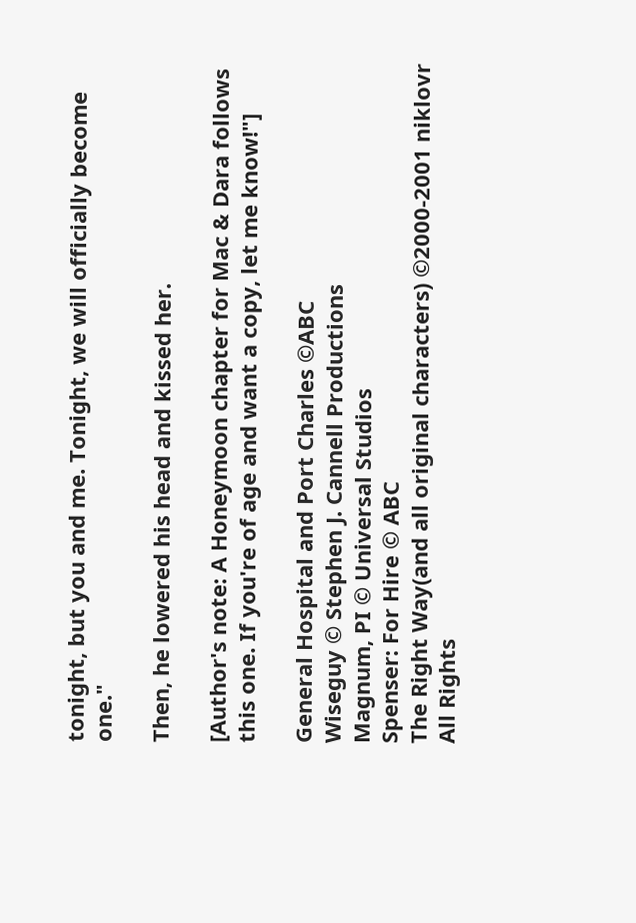tonight, but you and me. Tonight, we will officially become one."

Then, he lowered his head and kissed her.

[Author's note: A Honeymoon chapter for Mac & Dara follows this one. If you're of age and want a copy, let me know!"]

General Hospital and Port Charles ©ABC
Wiseguy © Stephen J. Cannell Productions
Magnum, PI © Universal Studios
Spenser: For Hire © ABC
The Right Way(and all original characters) ©2000-2001 niklovr
All Rights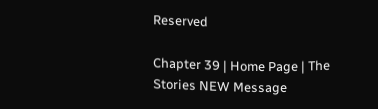Reserved

Chapter 39 | Home Page | The Stories NEW Message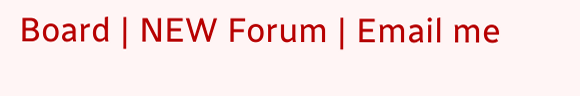Board | NEW Forum | Email me